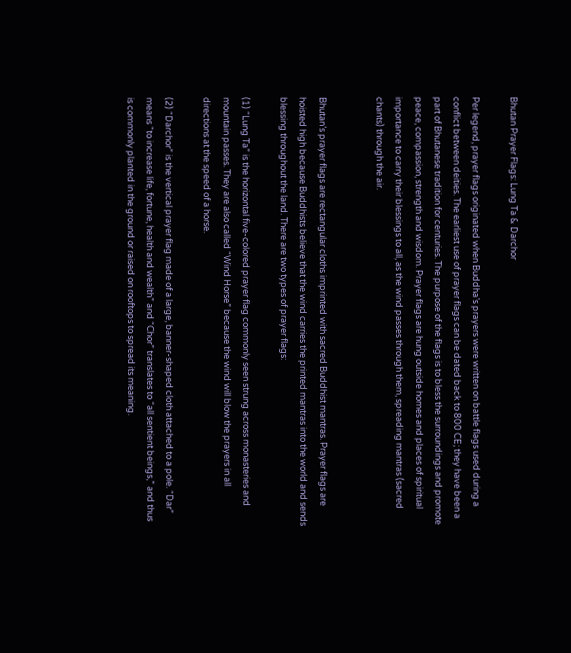Bhutan Prayer Flags: Lung Ta & Darchor

Per legend, prayer flags originated when Buddha’s prayers were written on battle flags used during a conflict between deities. The earliest use of prayer flags can be dated back to 800 CE; they have been a part of Bhutanese tradition for centuries. The purpose of the flags is to bless the surroundings and promote peace, compassion, strength and wisdom. Prayer flags are hung outside homes and places of spiritual importance to carry their blessings to all, as the wind passes through them, spreading mantras (sacred chants) through the air.


Bhutan’s prayer flags are rectangular cloths imprinted with sacred Buddhist mantras. Prayer flags are hoisted high because Buddhists believe that the wind carries the printed mantras into the world and sends blessing throughout the land. There are two types of prayer flags:

(1) “Lung Ta” is the horizontal five-colored prayer flag commonly seen strung across monasteries and mountain passes. They are also called “Wind Horse” because the wind will blow the prayers in all directions at the speed of a horse.

(2) “Darchor” is the vertical prayer flag made of a large, banner-shaped cloth attached to a pole. “Dar” means “to increase life, fortune, health and wealth” and “Chor” translates to “all sentient beings,” and thus is commonly planted in the ground or raised on rooftops to spread its meaning.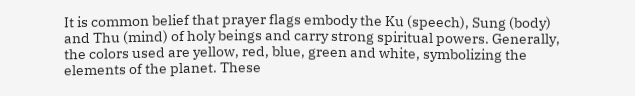It is common belief that prayer flags embody the Ku (speech), Sung (body) and Thu (mind) of holy beings and carry strong spiritual powers. Generally, the colors used are yellow, red, blue, green and white, symbolizing the elements of the planet. These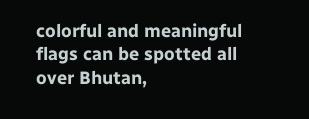colorful and meaningful flags can be spotted all over Bhutan,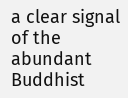a clear signal of the abundant Buddhist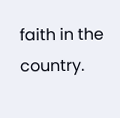faith in the country.